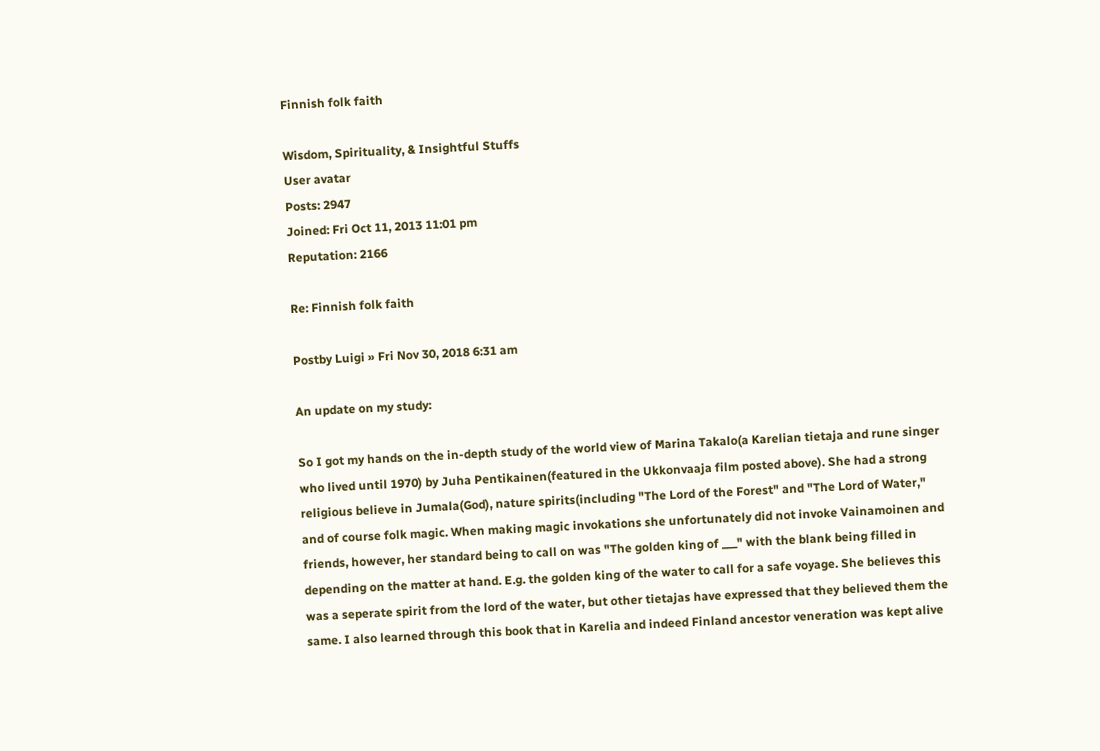Finnish folk faith

Wisdom, Spirituality, & Insightful Stuffs
User avatar
Posts: 2947
Joined: Fri Oct 11, 2013 11:01 pm
Reputation: 2166

Re: Finnish folk faith

Postby Luigi » Fri Nov 30, 2018 6:31 am

An update on my study:

So I got my hands on the in-depth study of the world view of Marina Takalo(a Karelian tietaja and rune singer who lived until 1970) by Juha Pentikainen(featured in the Ukkonvaaja film posted above). She had a strong religious believe in Jumala(God), nature spirits(including "The Lord of the Forest" and "The Lord of Water," and of course folk magic. When making magic invokations she unfortunately did not invoke Vainamoinen and friends, however, her standard being to call on was "The golden king of ___" with the blank being filled in depending on the matter at hand. E.g. the golden king of the water to call for a safe voyage. She believes this was a seperate spirit from the lord of the water, but other tietajas have expressed that they believed them the same. I also learned through this book that in Karelia and indeed Finland ancestor veneration was kept alive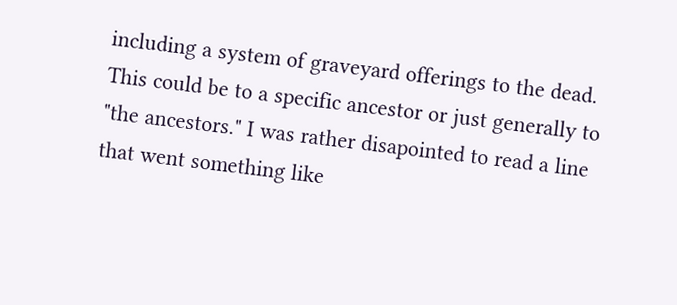including a system of graveyard offerings to the dead. This could be to a specific ancestor or just generally to "the ancestors." I was rather disapointed to read a line that went something like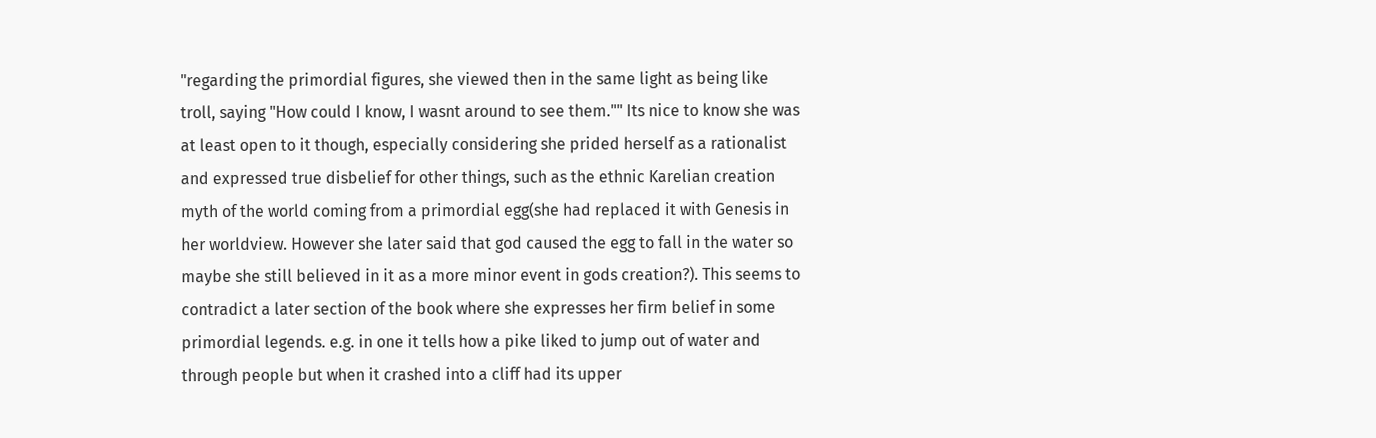"regarding the primordial figures, she viewed then in the same light as being like troll, saying "How could I know, I wasnt around to see them."" Its nice to know she was at least open to it though, especially considering she prided herself as a rationalist and expressed true disbelief for other things, such as the ethnic Karelian creation myth of the world coming from a primordial egg(she had replaced it with Genesis in her worldview. However she later said that god caused the egg to fall in the water so maybe she still believed in it as a more minor event in gods creation?). This seems to contradict a later section of the book where she expresses her firm belief in some primordial legends. e.g. in one it tells how a pike liked to jump out of water and through people but when it crashed into a cliff had its upper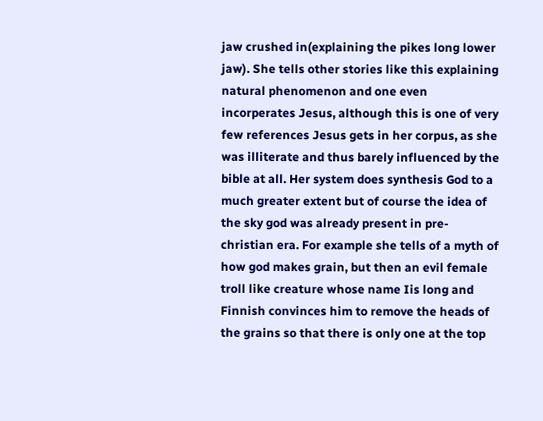jaw crushed in(explaining the pikes long lower jaw). She tells other stories like this explaining natural phenomenon and one even incorperates Jesus, although this is one of very few references Jesus gets in her corpus, as she was illiterate and thus barely influenced by the bible at all. Her system does synthesis God to a much greater extent but of course the idea of the sky god was already present in pre-christian era. For example she tells of a myth of how god makes grain, but then an evil female troll like creature whose name Iis long and Finnish convinces him to remove the heads of the grains so that there is only one at the top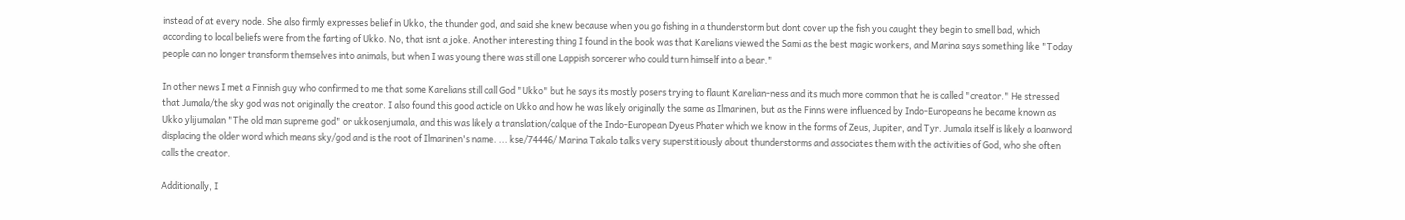instead of at every node. She also firmly expresses belief in Ukko, the thunder god, and said she knew because when you go fishing in a thunderstorm but dont cover up the fish you caught they begin to smell bad, which according to local beliefs were from the farting of Ukko. No, that isnt a joke. Another interesting thing I found in the book was that Karelians viewed the Sami as the best magic workers, and Marina says something like "Today people can no longer transform themselves into animals, but when I was young there was still one Lappish sorcerer who could turn himself into a bear."

In other news I met a Finnish guy who confirmed to me that some Karelians still call God "Ukko" but he says its mostly posers trying to flaunt Karelian-ness and its much more common that he is called "creator." He stressed that Jumala/the sky god was not originally the creator. I also found this good acticle on Ukko and how he was likely originally the same as Ilmarinen, but as the Finns were influenced by Indo-Europeans he became known as Ukko ylijumalan "The old man supreme god" or ukkosenjumala, and this was likely a translation/calque of the Indo-European Dyeus Phater which we know in the forms of Zeus, Jupiter, and Tyr. Jumala itself is likely a loanword displacing the older word which means sky/god and is the root of Ilmarinen's name. ... kse/74446/ Marina Takalo talks very superstitiously about thunderstorms and associates them with the activities of God, who she often calls the creator.

Additionally, I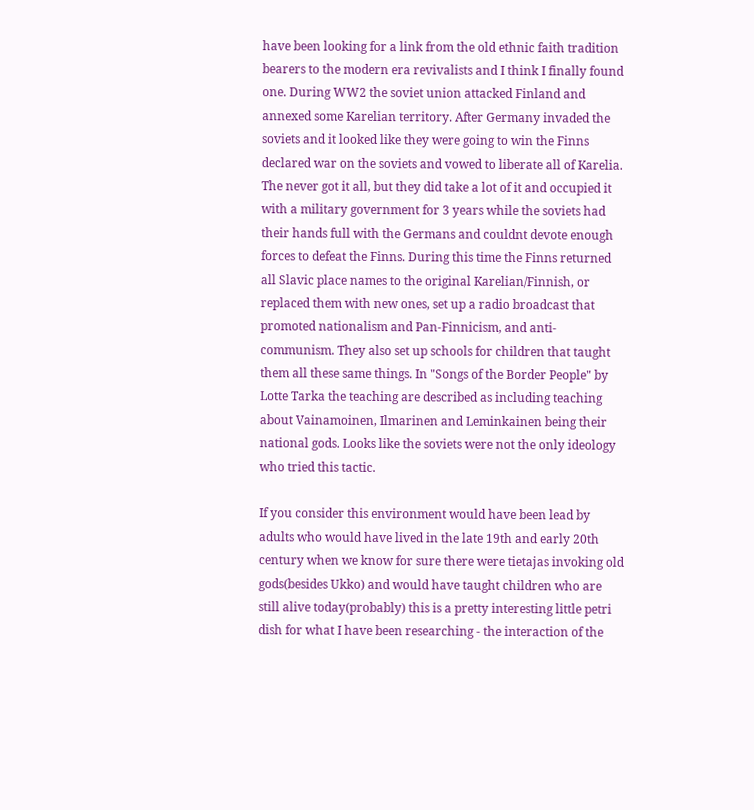have been looking for a link from the old ethnic faith tradition bearers to the modern era revivalists and I think I finally found one. During WW2 the soviet union attacked Finland and annexed some Karelian territory. After Germany invaded the soviets and it looked like they were going to win the Finns declared war on the soviets and vowed to liberate all of Karelia. The never got it all, but they did take a lot of it and occupied it with a military government for 3 years while the soviets had their hands full with the Germans and couldnt devote enough forces to defeat the Finns. During this time the Finns returned all Slavic place names to the original Karelian/Finnish, or replaced them with new ones, set up a radio broadcast that promoted nationalism and Pan-Finnicism, and anti-communism. They also set up schools for children that taught them all these same things. In "Songs of the Border People" by Lotte Tarka the teaching are described as including teaching about Vainamoinen, Ilmarinen and Leminkainen being their national gods. Looks like the soviets were not the only ideology who tried this tactic.

If you consider this environment would have been lead by adults who would have lived in the late 19th and early 20th century when we know for sure there were tietajas invoking old gods(besides Ukko) and would have taught children who are still alive today(probably) this is a pretty interesting little petri dish for what I have been researching - the interaction of the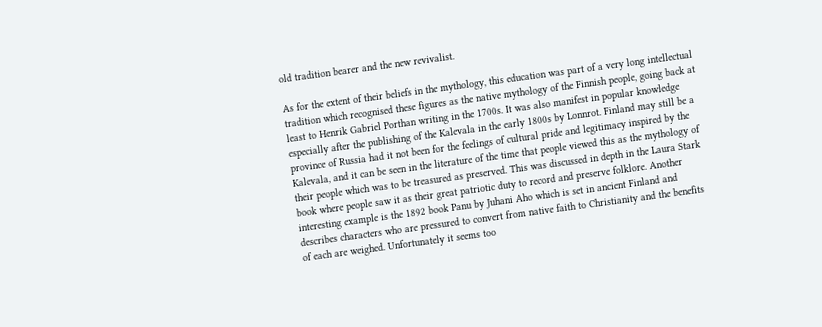old tradition bearer and the new revivalist.

As for the extent of their beliefs in the mythology, this education was part of a very long intellectual tradition which recognised these figures as the native mythology of the Finnish people, going back at least to Henrik Gabriel Porthan writing in the 1700s. It was also manifest in popular knowledge especially after the publishing of the Kalevala in the early 1800s by Lonnrot. Finland may still be a province of Russia had it not been for the feelings of cultural pride and legitimacy inspired by the Kalevala, and it can be seen in the literature of the time that people viewed this as the mythology of their people which was to be treasured as preserved. This was discussed in depth in the Laura Stark book where people saw it as their great patriotic duty to record and preserve folklore. Another interesting example is the 1892 book Panu by Juhani Aho which is set in ancient Finland and describes characters who are pressured to convert from native faith to Christianity and the benefits of each are weighed. Unfortunately it seems too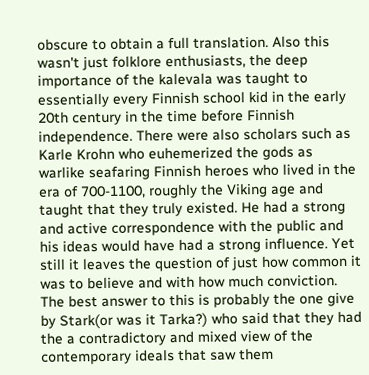obscure to obtain a full translation. Also this wasn't just folklore enthusiasts, the deep importance of the kalevala was taught to essentially every Finnish school kid in the early 20th century in the time before Finnish independence. There were also scholars such as Karle Krohn who euhemerized the gods as warlike seafaring Finnish heroes who lived in the era of 700-1100, roughly the Viking age and taught that they truly existed. He had a strong and active correspondence with the public and his ideas would have had a strong influence. Yet still it leaves the question of just how common it was to believe and with how much conviction. The best answer to this is probably the one give by Stark(or was it Tarka?) who said that they had the a contradictory and mixed view of the contemporary ideals that saw them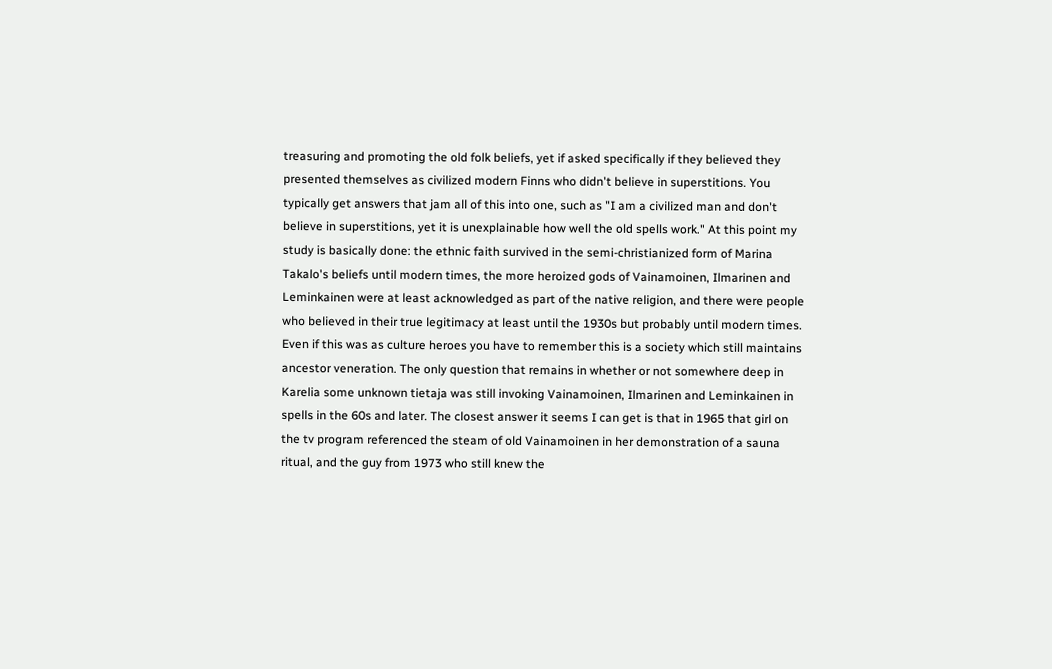treasuring and promoting the old folk beliefs, yet if asked specifically if they believed they presented themselves as civilized modern Finns who didn't believe in superstitions. You typically get answers that jam all of this into one, such as "I am a civilized man and don't believe in superstitions, yet it is unexplainable how well the old spells work." At this point my study is basically done: the ethnic faith survived in the semi-christianized form of Marina Takalo's beliefs until modern times, the more heroized gods of Vainamoinen, Ilmarinen and Leminkainen were at least acknowledged as part of the native religion, and there were people who believed in their true legitimacy at least until the 1930s but probably until modern times. Even if this was as culture heroes you have to remember this is a society which still maintains ancestor veneration. The only question that remains in whether or not somewhere deep in Karelia some unknown tietaja was still invoking Vainamoinen, Ilmarinen and Leminkainen in spells in the 60s and later. The closest answer it seems I can get is that in 1965 that girl on the tv program referenced the steam of old Vainamoinen in her demonstration of a sauna ritual, and the guy from 1973 who still knew the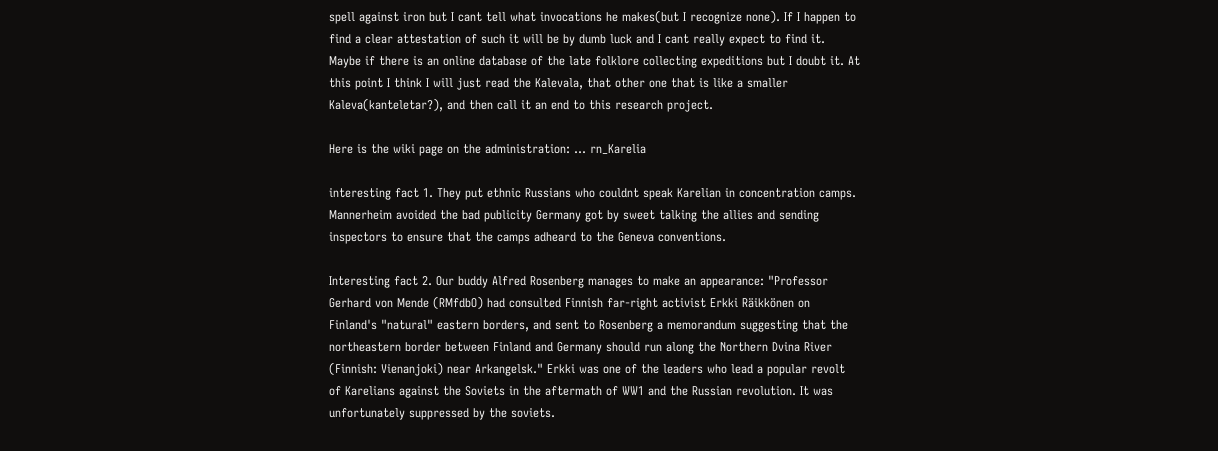spell against iron but I cant tell what invocations he makes(but I recognize none). If I happen to find a clear attestation of such it will be by dumb luck and I cant really expect to find it. Maybe if there is an online database of the late folklore collecting expeditions but I doubt it. At this point I think I will just read the Kalevala, that other one that is like a smaller Kaleva(kanteletar?), and then call it an end to this research project.

Here is the wiki page on the administration: ... rn_Karelia

interesting fact 1. They put ethnic Russians who couldnt speak Karelian in concentration camps. Mannerheim avoided the bad publicity Germany got by sweet talking the allies and sending inspectors to ensure that the camps adheard to the Geneva conventions.

Interesting fact 2. Our buddy Alfred Rosenberg manages to make an appearance: "Professor Gerhard von Mende (RMfdbO) had consulted Finnish far-right activist Erkki Räikkönen on Finland's "natural" eastern borders, and sent to Rosenberg a memorandum suggesting that the northeastern border between Finland and Germany should run along the Northern Dvina River (Finnish: Vienanjoki) near Arkangelsk." Erkki was one of the leaders who lead a popular revolt of Karelians against the Soviets in the aftermath of WW1 and the Russian revolution. It was unfortunately suppressed by the soviets.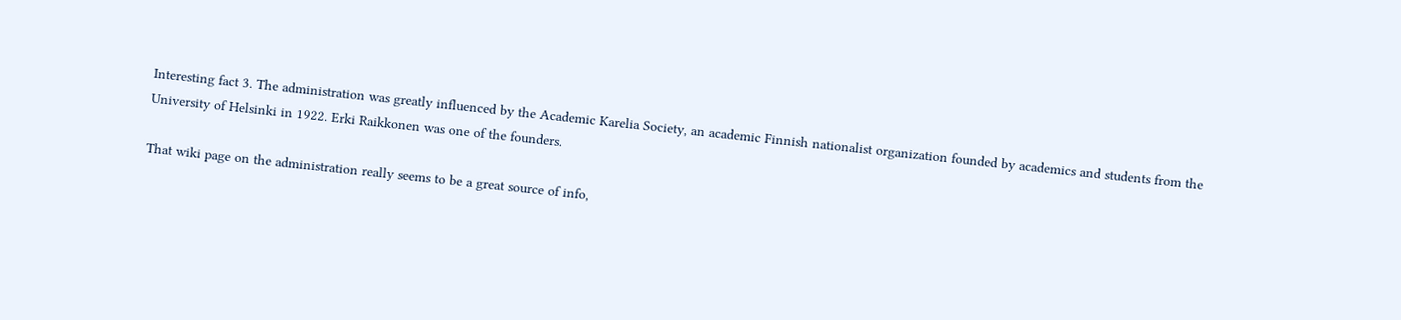Interesting fact 3. The administration was greatly influenced by the Academic Karelia Society, an academic Finnish nationalist organization founded by academics and students from the University of Helsinki in 1922. Erki Raikkonen was one of the founders.

That wiki page on the administration really seems to be a great source of info,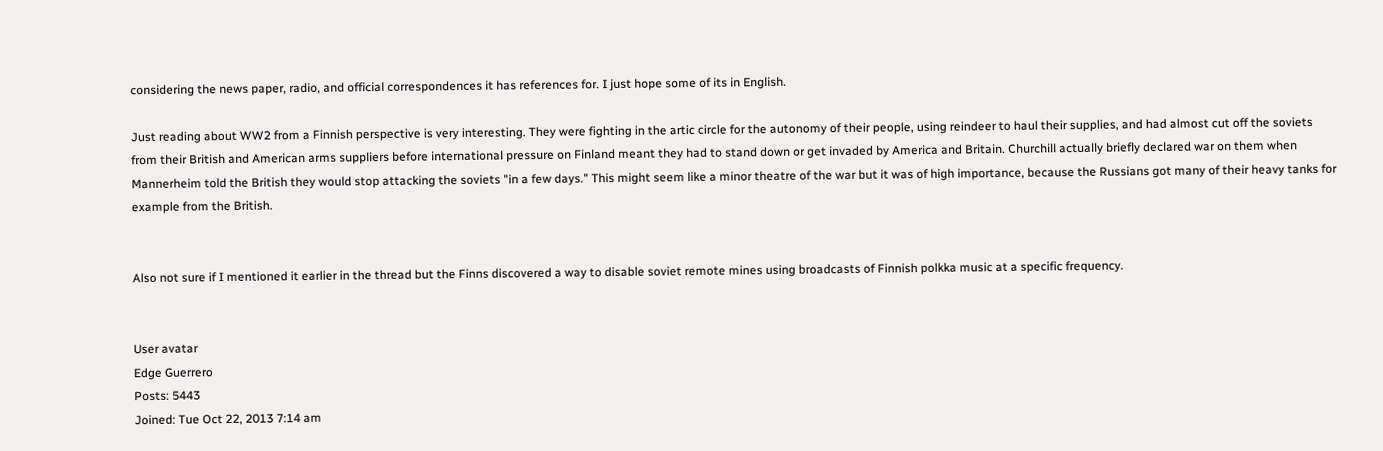considering the news paper, radio, and official correspondences it has references for. I just hope some of its in English.

Just reading about WW2 from a Finnish perspective is very interesting. They were fighting in the artic circle for the autonomy of their people, using reindeer to haul their supplies, and had almost cut off the soviets from their British and American arms suppliers before international pressure on Finland meant they had to stand down or get invaded by America and Britain. Churchill actually briefly declared war on them when Mannerheim told the British they would stop attacking the soviets "in a few days." This might seem like a minor theatre of the war but it was of high importance, because the Russians got many of their heavy tanks for example from the British.


Also not sure if I mentioned it earlier in the thread but the Finns discovered a way to disable soviet remote mines using broadcasts of Finnish polkka music at a specific frequency.


User avatar
Edge Guerrero
Posts: 5443
Joined: Tue Oct 22, 2013 7:14 am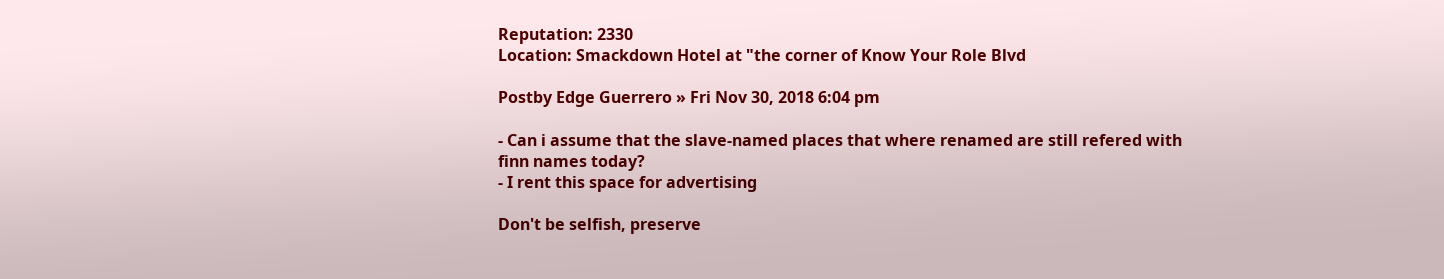Reputation: 2330
Location: Smackdown Hotel at "the corner of Know Your Role Blvd

Postby Edge Guerrero » Fri Nov 30, 2018 6:04 pm

- Can i assume that the slave-named places that where renamed are still refered with finn names today?
- I rent this space for advertising

Don't be selfish, preserve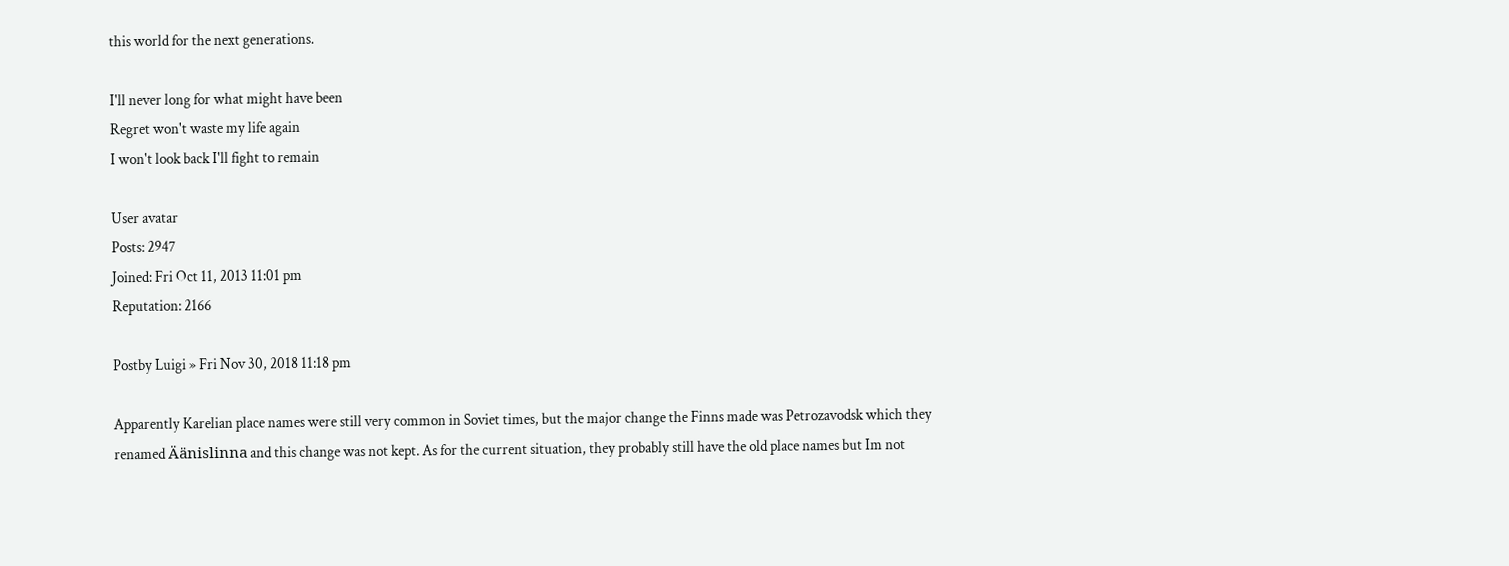this world for the next generations.

I'll never long for what might have been
Regret won't waste my life again
I won't look back I'll fight to remain

User avatar
Posts: 2947
Joined: Fri Oct 11, 2013 11:01 pm
Reputation: 2166

Postby Luigi » Fri Nov 30, 2018 11:18 pm

Apparently Karelian place names were still very common in Soviet times, but the major change the Finns made was Petrozavodsk which they renamed Äänislinna and this change was not kept. As for the current situation, they probably still have the old place names but Im not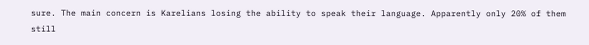sure. The main concern is Karelians losing the ability to speak their language. Apparently only 20% of them still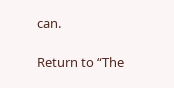can.

Return to “The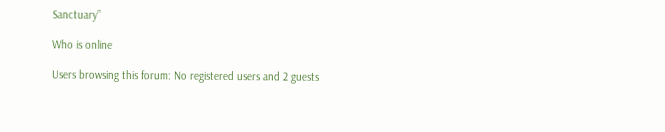Sanctuary”

Who is online

Users browsing this forum: No registered users and 2 guests